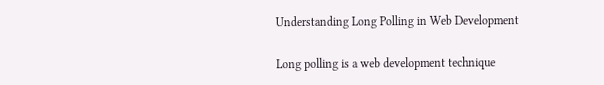Understanding Long Polling in Web Development

Long polling is a web development technique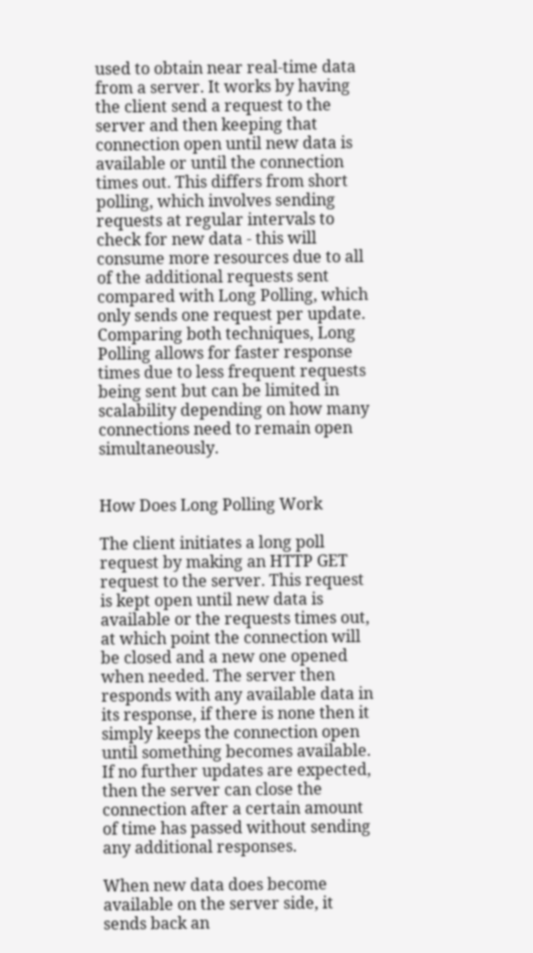used to obtain near real-time data from a server. It works by having the client send a request to the server and then keeping that connection open until new data is available or until the connection times out. This differs from short polling, which involves sending requests at regular intervals to check for new data - this will consume more resources due to all of the additional requests sent compared with Long Polling, which only sends one request per update. Comparing both techniques, Long Polling allows for faster response times due to less frequent requests being sent but can be limited in scalability depending on how many connections need to remain open simultaneously.


How Does Long Polling Work

The client initiates a long poll request by making an HTTP GET request to the server. This request is kept open until new data is available or the requests times out, at which point the connection will be closed and a new one opened when needed. The server then responds with any available data in its response, if there is none then it simply keeps the connection open until something becomes available. If no further updates are expected, then the server can close the connection after a certain amount of time has passed without sending any additional responses.

When new data does become available on the server side, it sends back an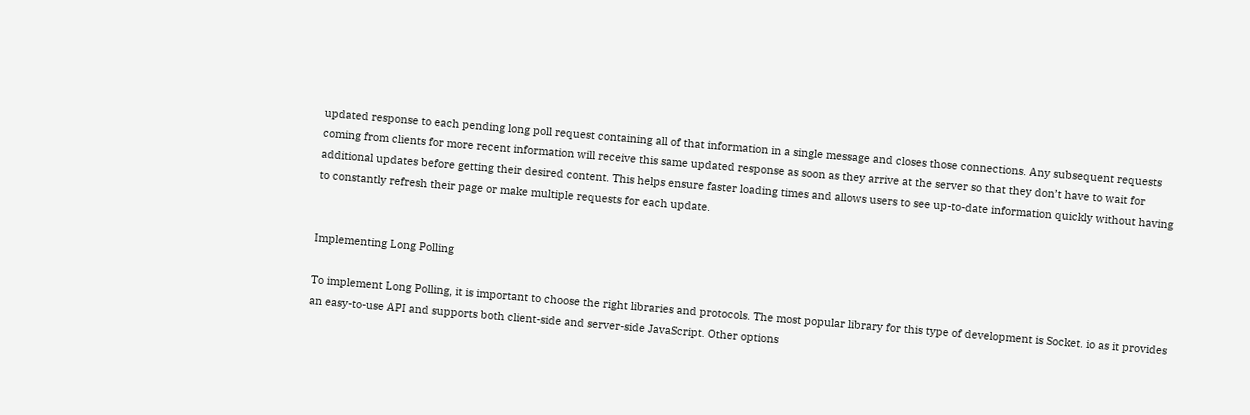updated response to each pending long poll request containing all of that information in a single message and closes those connections. Any subsequent requests coming from clients for more recent information will receive this same updated response as soon as they arrive at the server so that they don’t have to wait for additional updates before getting their desired content. This helps ensure faster loading times and allows users to see up-to-date information quickly without having to constantly refresh their page or make multiple requests for each update.


Implementing Long Polling

To implement Long Polling, it is important to choose the right libraries and protocols. The most popular library for this type of development is Socket. io as it provides an easy-to-use API and supports both client-side and server-side JavaScript. Other options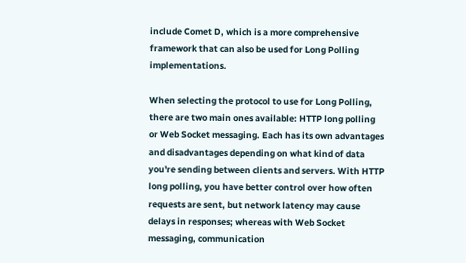include Comet D, which is a more comprehensive framework that can also be used for Long Polling implementations.

When selecting the protocol to use for Long Polling, there are two main ones available: HTTP long polling or Web Socket messaging. Each has its own advantages and disadvantages depending on what kind of data you're sending between clients and servers. With HTTP long polling, you have better control over how often requests are sent, but network latency may cause delays in responses; whereas with Web Socket messaging, communication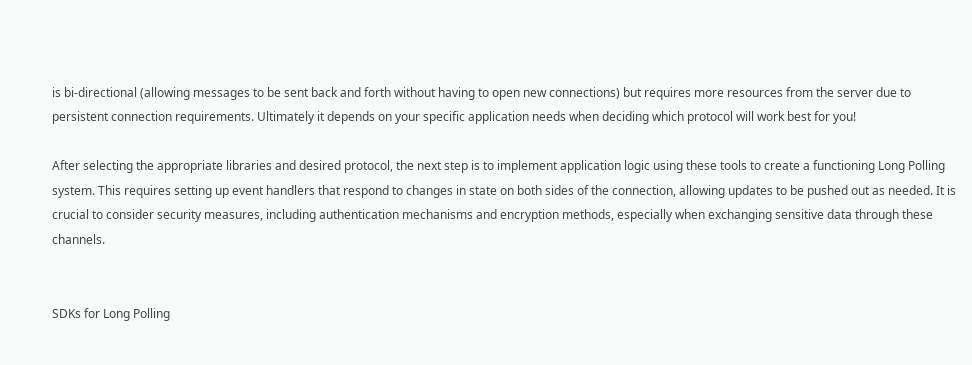is bi-directional (allowing messages to be sent back and forth without having to open new connections) but requires more resources from the server due to persistent connection requirements. Ultimately it depends on your specific application needs when deciding which protocol will work best for you!

After selecting the appropriate libraries and desired protocol, the next step is to implement application logic using these tools to create a functioning Long Polling system. This requires setting up event handlers that respond to changes in state on both sides of the connection, allowing updates to be pushed out as needed. It is crucial to consider security measures, including authentication mechanisms and encryption methods, especially when exchanging sensitive data through these channels.


SDKs for Long Polling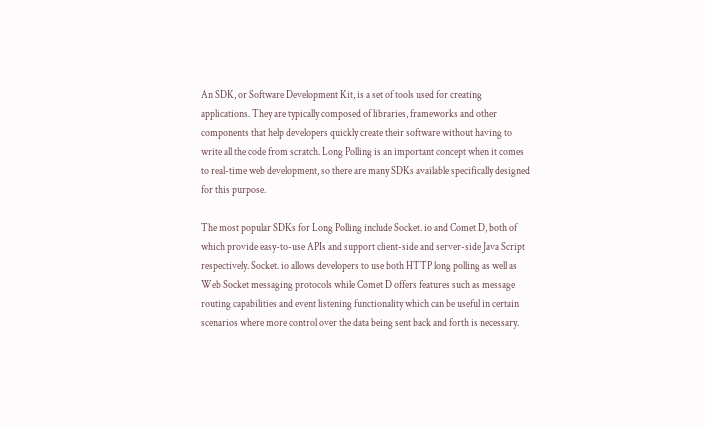An SDK, or Software Development Kit, is a set of tools used for creating applications. They are typically composed of libraries, frameworks and other components that help developers quickly create their software without having to write all the code from scratch. Long Polling is an important concept when it comes to real-time web development, so there are many SDKs available specifically designed for this purpose.

The most popular SDKs for Long Polling include Socket. io and Comet D, both of which provide easy-to-use APIs and support client-side and server-side Java Script respectively. Socket. io allows developers to use both HTTP long polling as well as Web Socket messaging protocols while Comet D offers features such as message routing capabilities and event listening functionality which can be useful in certain scenarios where more control over the data being sent back and forth is necessary.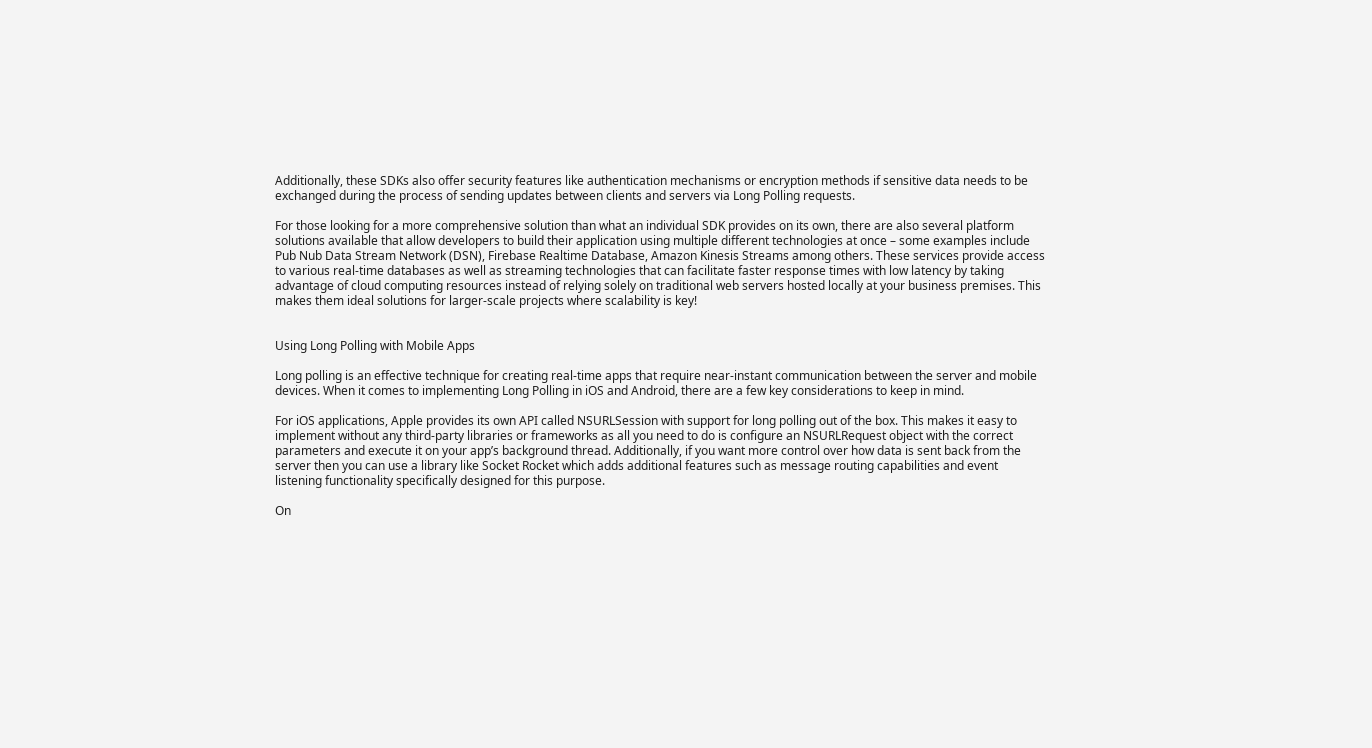Additionally, these SDKs also offer security features like authentication mechanisms or encryption methods if sensitive data needs to be exchanged during the process of sending updates between clients and servers via Long Polling requests.

For those looking for a more comprehensive solution than what an individual SDK provides on its own, there are also several platform solutions available that allow developers to build their application using multiple different technologies at once – some examples include Pub Nub Data Stream Network (DSN), Firebase Realtime Database, Amazon Kinesis Streams among others. These services provide access to various real-time databases as well as streaming technologies that can facilitate faster response times with low latency by taking advantage of cloud computing resources instead of relying solely on traditional web servers hosted locally at your business premises. This makes them ideal solutions for larger-scale projects where scalability is key!


Using Long Polling with Mobile Apps

Long polling is an effective technique for creating real-time apps that require near-instant communication between the server and mobile devices. When it comes to implementing Long Polling in iOS and Android, there are a few key considerations to keep in mind.

For iOS applications, Apple provides its own API called NSURLSession with support for long polling out of the box. This makes it easy to implement without any third-party libraries or frameworks as all you need to do is configure an NSURLRequest object with the correct parameters and execute it on your app’s background thread. Additionally, if you want more control over how data is sent back from the server then you can use a library like Socket Rocket which adds additional features such as message routing capabilities and event listening functionality specifically designed for this purpose.

On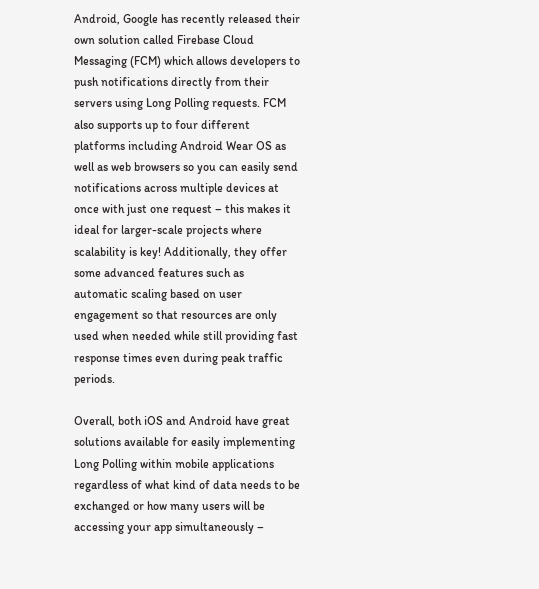Android, Google has recently released their own solution called Firebase Cloud Messaging (FCM) which allows developers to push notifications directly from their servers using Long Polling requests. FCM also supports up to four different platforms including Android Wear OS as well as web browsers so you can easily send notifications across multiple devices at once with just one request – this makes it ideal for larger-scale projects where scalability is key! Additionally, they offer some advanced features such as automatic scaling based on user engagement so that resources are only used when needed while still providing fast response times even during peak traffic periods.

Overall, both iOS and Android have great solutions available for easily implementing Long Polling within mobile applications regardless of what kind of data needs to be exchanged or how many users will be accessing your app simultaneously –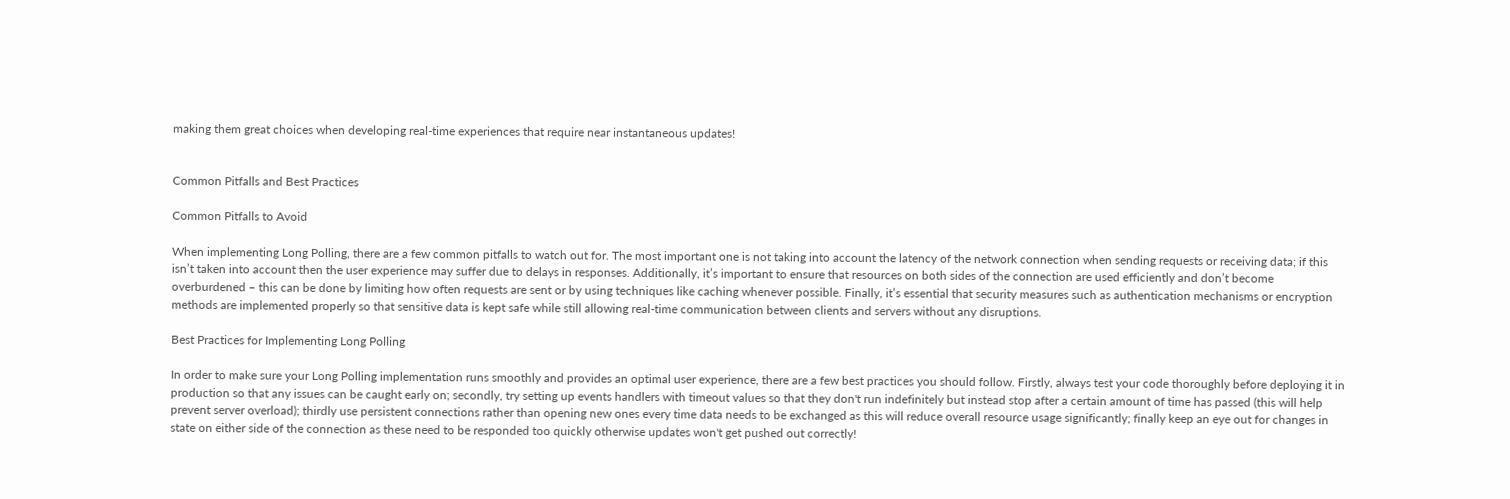making them great choices when developing real-time experiences that require near instantaneous updates!


Common Pitfalls and Best Practices

Common Pitfalls to Avoid

When implementing Long Polling, there are a few common pitfalls to watch out for. The most important one is not taking into account the latency of the network connection when sending requests or receiving data; if this isn’t taken into account then the user experience may suffer due to delays in responses. Additionally, it’s important to ensure that resources on both sides of the connection are used efficiently and don’t become overburdened – this can be done by limiting how often requests are sent or by using techniques like caching whenever possible. Finally, it’s essential that security measures such as authentication mechanisms or encryption methods are implemented properly so that sensitive data is kept safe while still allowing real-time communication between clients and servers without any disruptions.

Best Practices for Implementing Long Polling

In order to make sure your Long Polling implementation runs smoothly and provides an optimal user experience, there are a few best practices you should follow. Firstly, always test your code thoroughly before deploying it in production so that any issues can be caught early on; secondly, try setting up events handlers with timeout values so that they don't run indefinitely but instead stop after a certain amount of time has passed (this will help prevent server overload); thirdly use persistent connections rather than opening new ones every time data needs to be exchanged as this will reduce overall resource usage significantly; finally keep an eye out for changes in state on either side of the connection as these need to be responded too quickly otherwise updates won't get pushed out correctly!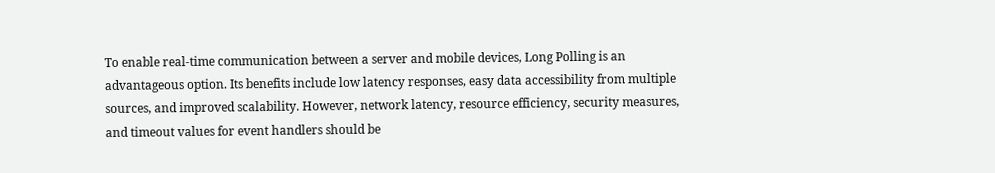To enable real-time communication between a server and mobile devices, Long Polling is an advantageous option. Its benefits include low latency responses, easy data accessibility from multiple sources, and improved scalability. However, network latency, resource efficiency, security measures, and timeout values for event handlers should be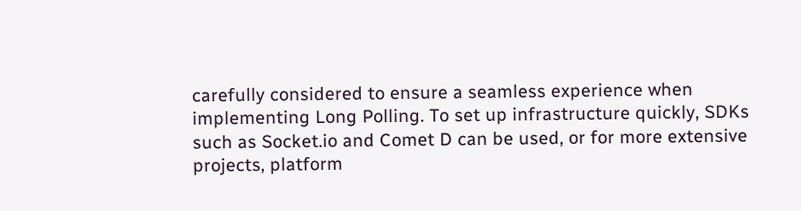carefully considered to ensure a seamless experience when implementing Long Polling. To set up infrastructure quickly, SDKs such as Socket.io and Comet D can be used, or for more extensive projects, platform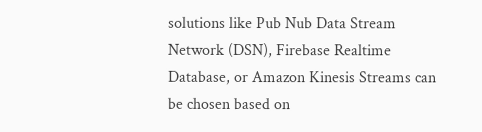solutions like Pub Nub Data Stream Network (DSN), Firebase Realtime Database, or Amazon Kinesis Streams can be chosen based on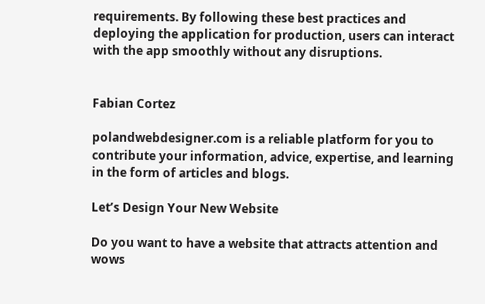requirements. By following these best practices and deploying the application for production, users can interact with the app smoothly without any disruptions.


Fabian Cortez

polandwebdesigner.com is a reliable platform for you to contribute your information, advice, expertise, and learning in the form of articles and blogs.

Let’s Design Your New Website

Do you want to have a website that attracts attention and wows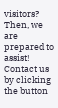visitors? Then, we are prepared to assist! Contact us by clicking the button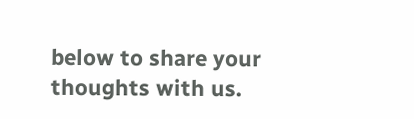below to share your thoughts with us.